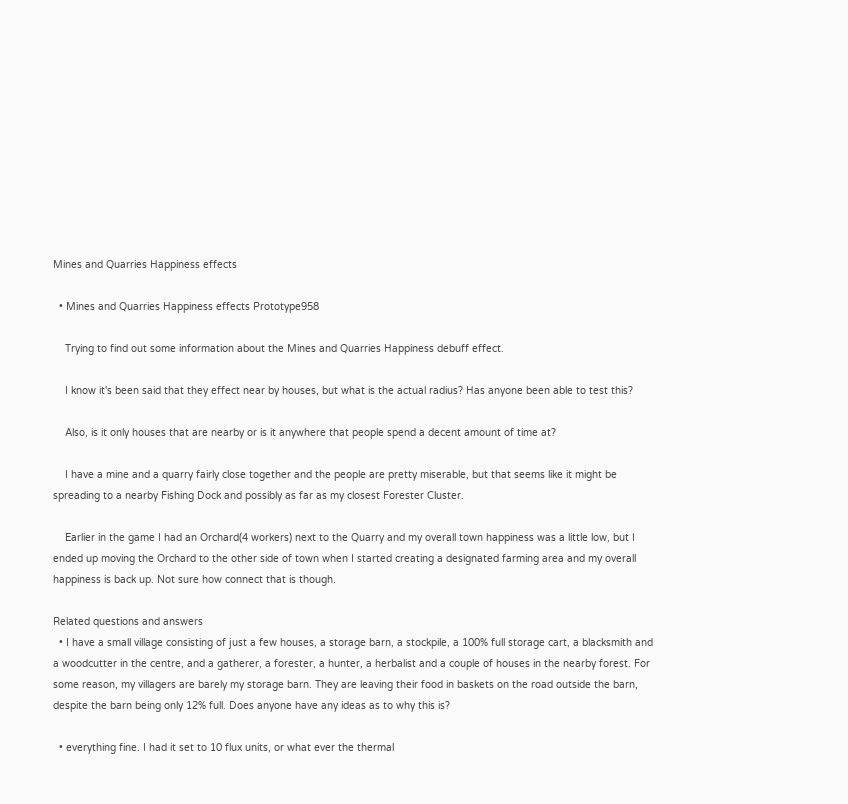Mines and Quarries Happiness effects

  • Mines and Quarries Happiness effects Prototype958

    Trying to find out some information about the Mines and Quarries Happiness debuff effect.

    I know it's been said that they effect near by houses, but what is the actual radius? Has anyone been able to test this?

    Also, is it only houses that are nearby or is it anywhere that people spend a decent amount of time at?

    I have a mine and a quarry fairly close together and the people are pretty miserable, but that seems like it might be spreading to a nearby Fishing Dock and possibly as far as my closest Forester Cluster.

    Earlier in the game I had an Orchard(4 workers) next to the Quarry and my overall town happiness was a little low, but I ended up moving the Orchard to the other side of town when I started creating a designated farming area and my overall happiness is back up. Not sure how connect that is though.

Related questions and answers
  • I have a small village consisting of just a few houses, a storage barn, a stockpile, a 100% full storage cart, a blacksmith and a woodcutter in the centre, and a gatherer, a forester, a hunter, a herbalist and a couple of houses in the nearby forest. For some reason, my villagers are barely my storage barn. They are leaving their food in baskets on the road outside the barn, despite the barn being only 12% full. Does anyone have any ideas as to why this is?

  • everything fine. I had it set to 10 flux units, or what ever the thermal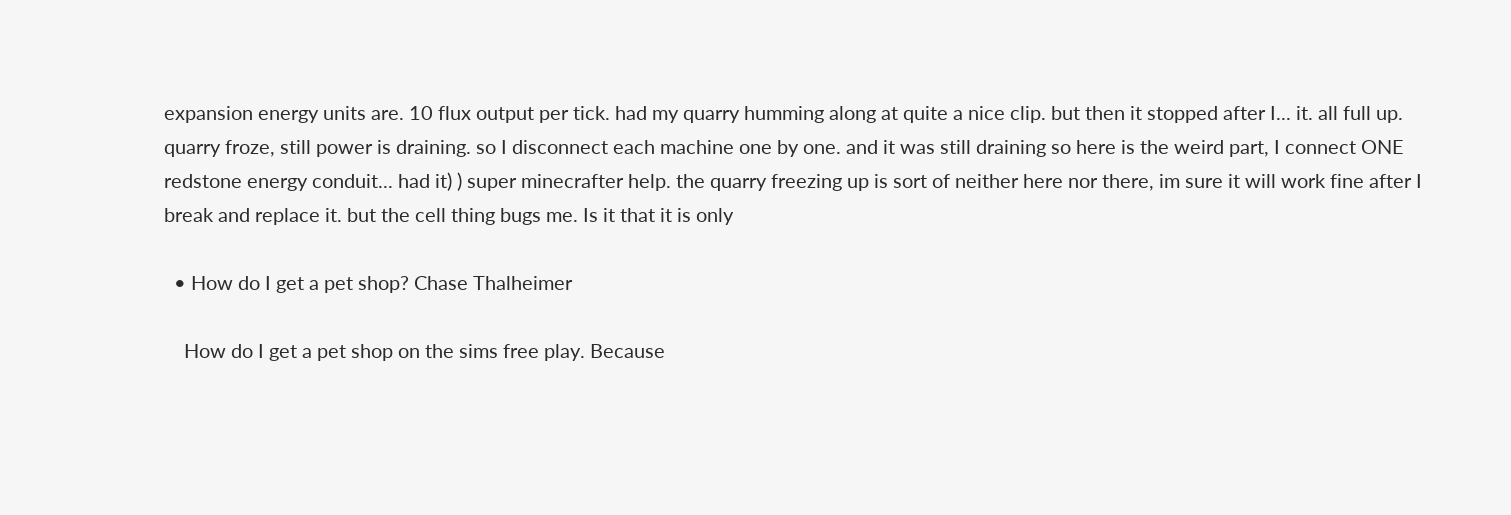expansion energy units are. 10 flux output per tick. had my quarry humming along at quite a nice clip. but then it stopped after I... it. all full up. quarry froze, still power is draining. so I disconnect each machine one by one. and it was still draining so here is the weird part, I connect ONE redstone energy conduit... had it) ) super minecrafter help. the quarry freezing up is sort of neither here nor there, im sure it will work fine after I break and replace it. but the cell thing bugs me. Is it that it is only

  • How do I get a pet shop? Chase Thalheimer

    How do I get a pet shop on the sims free play. Because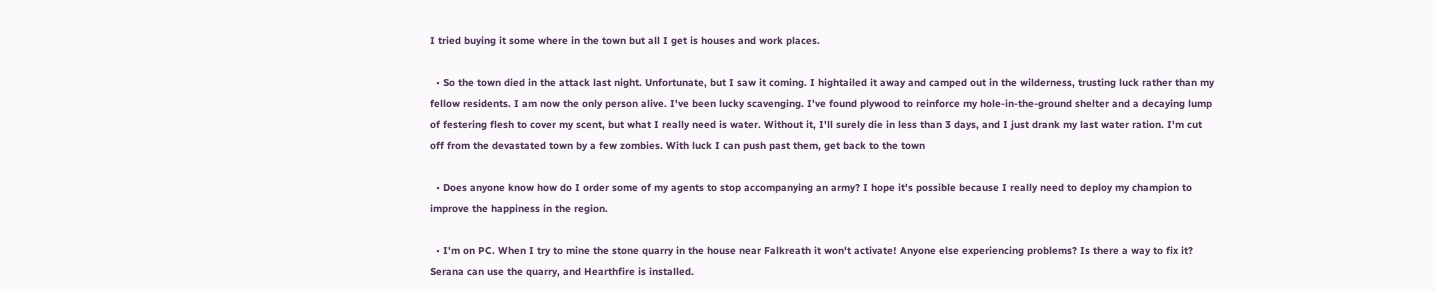I tried buying it some where in the town but all I get is houses and work places.

  • So the town died in the attack last night. Unfortunate, but I saw it coming. I hightailed it away and camped out in the wilderness, trusting luck rather than my fellow residents. I am now the only person alive. I've been lucky scavenging. I've found plywood to reinforce my hole-in-the-ground shelter and a decaying lump of festering flesh to cover my scent, but what I really need is water. Without it, I'll surely die in less than 3 days, and I just drank my last water ration. I'm cut off from the devastated town by a few zombies. With luck I can push past them, get back to the town

  • Does anyone know how do I order some of my agents to stop accompanying an army? I hope it's possible because I really need to deploy my champion to improve the happiness in the region.

  • I'm on PC. When I try to mine the stone quarry in the house near Falkreath it won't activate! Anyone else experiencing problems? Is there a way to fix it? Serana can use the quarry, and Hearthfire is installed.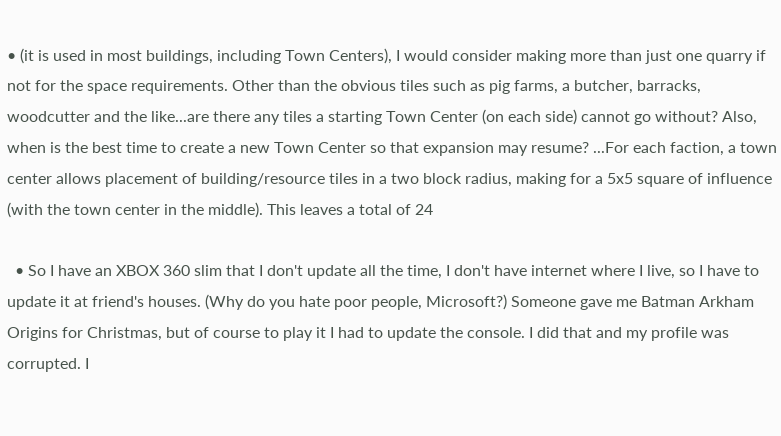• (it is used in most buildings, including Town Centers), I would consider making more than just one quarry if not for the space requirements. Other than the obvious tiles such as pig farms, a butcher, barracks, woodcutter and the like...are there any tiles a starting Town Center (on each side) cannot go without? Also, when is the best time to create a new Town Center so that expansion may resume? ...For each faction, a town center allows placement of building/resource tiles in a two block radius, making for a 5x5 square of influence (with the town center in the middle). This leaves a total of 24

  • So I have an XBOX 360 slim that I don't update all the time, I don't have internet where I live, so I have to update it at friend's houses. (Why do you hate poor people, Microsoft?) Someone gave me Batman Arkham Origins for Christmas, but of course to play it I had to update the console. I did that and my profile was corrupted. I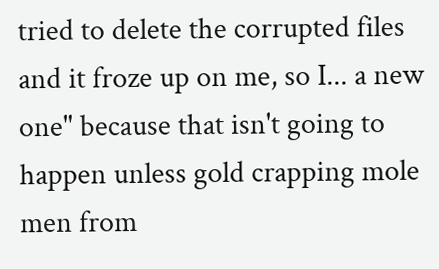tried to delete the corrupted files and it froze up on me, so I... a new one" because that isn't going to happen unless gold crapping mole men from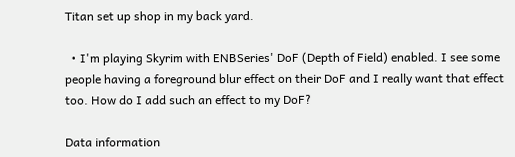Titan set up shop in my back yard.

  • I'm playing Skyrim with ENBSeries' DoF (Depth of Field) enabled. I see some people having a foreground blur effect on their DoF and I really want that effect too. How do I add such an effect to my DoF?

Data information